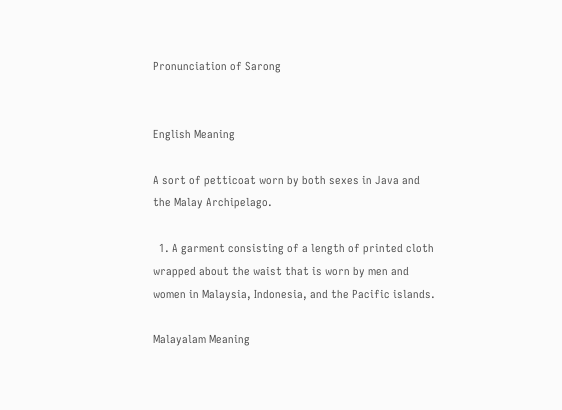Pronunciation of Sarong


English Meaning

A sort of petticoat worn by both sexes in Java and the Malay Archipelago.

  1. A garment consisting of a length of printed cloth wrapped about the waist that is worn by men and women in Malaysia, Indonesia, and the Pacific islands.

Malayalam Meaning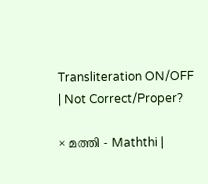Transliteration ON/OFF | Not Correct/Proper?

× മത്തി - Maththi |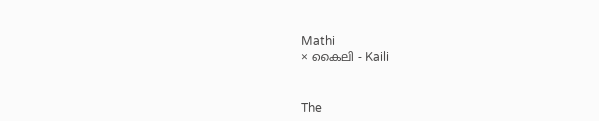Mathi
× കൈലി - Kaili


The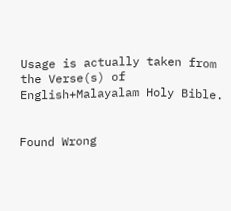Usage is actually taken from the Verse(s) of English+Malayalam Holy Bible.


Found Wrong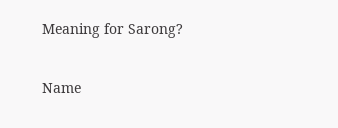Meaning for Sarong?

Name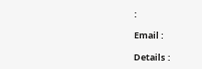:

Email :

Details :